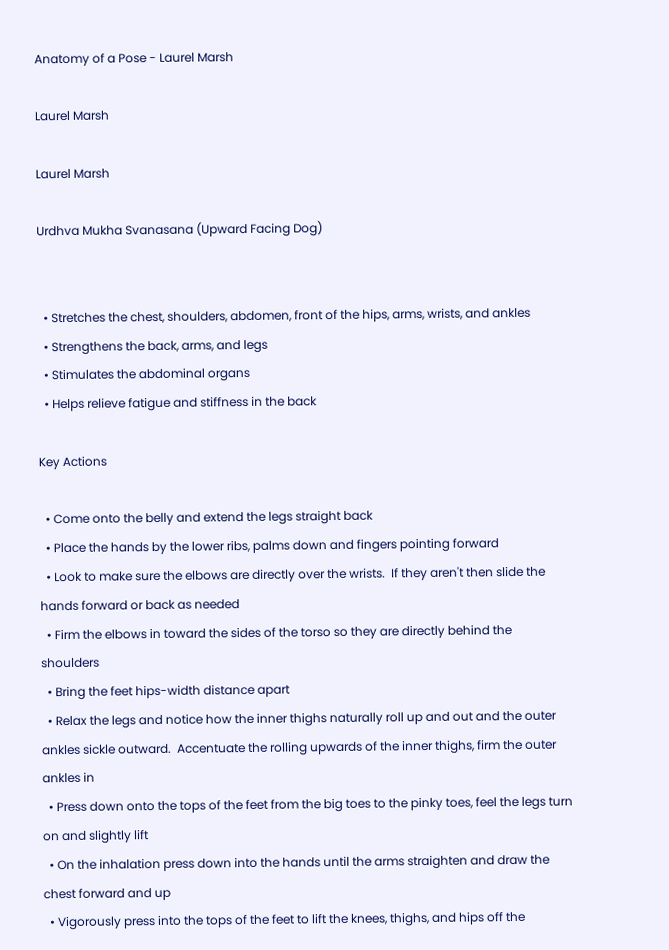Anatomy of a Pose - Laurel Marsh

Laurel Marsh

Laurel Marsh

Urdhva Mukha Svanasana (Upward Facing Dog)


  • Stretches the chest, shoulders, abdomen, front of the hips, arms, wrists, and ankles
  • Strengthens the back, arms, and legs
  • Stimulates the abdominal organs
  • Helps relieve fatigue and stiffness in the back

Key Actions

  • Come onto the belly and extend the legs straight back
  • Place the hands by the lower ribs, palms down and fingers pointing forward
  • Look to make sure the elbows are directly over the wrists.  If they aren't then slide the hands forward or back as needed
  • Firm the elbows in toward the sides of the torso so they are directly behind the shoulders
  • Bring the feet hips-width distance apart
  • Relax the legs and notice how the inner thighs naturally roll up and out and the outer ankles sickle outward.  Accentuate the rolling upwards of the inner thighs, firm the outer ankles in
  • Press down onto the tops of the feet from the big toes to the pinky toes, feel the legs turn on and slightly lift
  • On the inhalation press down into the hands until the arms straighten and draw the chest forward and up
  • Vigorously press into the tops of the feet to lift the knees, thighs, and hips off the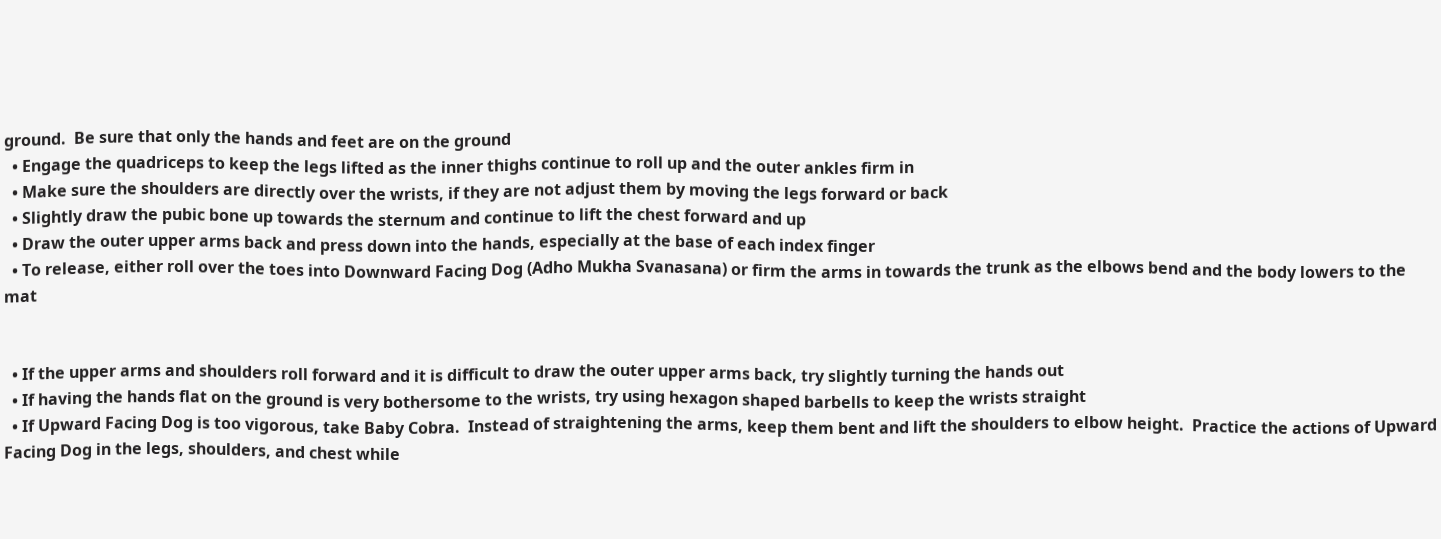ground.  Be sure that only the hands and feet are on the ground
  • Engage the quadriceps to keep the legs lifted as the inner thighs continue to roll up and the outer ankles firm in
  • Make sure the shoulders are directly over the wrists, if they are not adjust them by moving the legs forward or back
  • Slightly draw the pubic bone up towards the sternum and continue to lift the chest forward and up
  • Draw the outer upper arms back and press down into the hands, especially at the base of each index finger
  • To release, either roll over the toes into Downward Facing Dog (Adho Mukha Svanasana) or firm the arms in towards the trunk as the elbows bend and the body lowers to the mat


  • If the upper arms and shoulders roll forward and it is difficult to draw the outer upper arms back, try slightly turning the hands out
  • If having the hands flat on the ground is very bothersome to the wrists, try using hexagon shaped barbells to keep the wrists straight
  • If Upward Facing Dog is too vigorous, take Baby Cobra.  Instead of straightening the arms, keep them bent and lift the shoulders to elbow height.  Practice the actions of Upward Facing Dog in the legs, shoulders, and chest while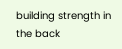building strength in the back